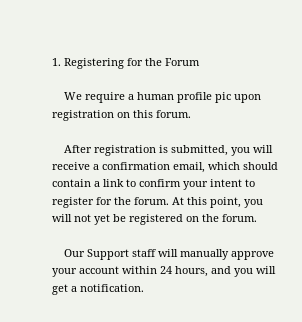1. Registering for the Forum

    We require a human profile pic upon registration on this forum.

    After registration is submitted, you will receive a confirmation email, which should contain a link to confirm your intent to register for the forum. At this point, you will not yet be registered on the forum.

    Our Support staff will manually approve your account within 24 hours, and you will get a notification.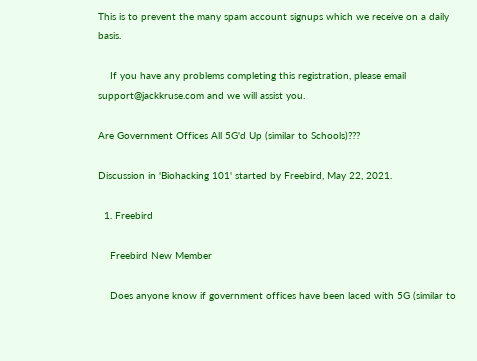This is to prevent the many spam account signups which we receive on a daily basis.

    If you have any problems completing this registration, please email support@jackkruse.com and we will assist you.

Are Government Offices All 5G'd Up (similar to Schools)???

Discussion in 'Biohacking 101' started by Freebird, May 22, 2021.

  1. Freebird

    Freebird New Member

    Does anyone know if government offices have been laced with 5G (similar to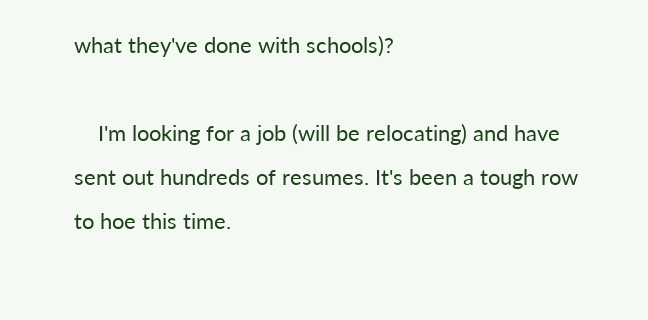what they've done with schools)?

    I'm looking for a job (will be relocating) and have sent out hundreds of resumes. It's been a tough row to hoe this time.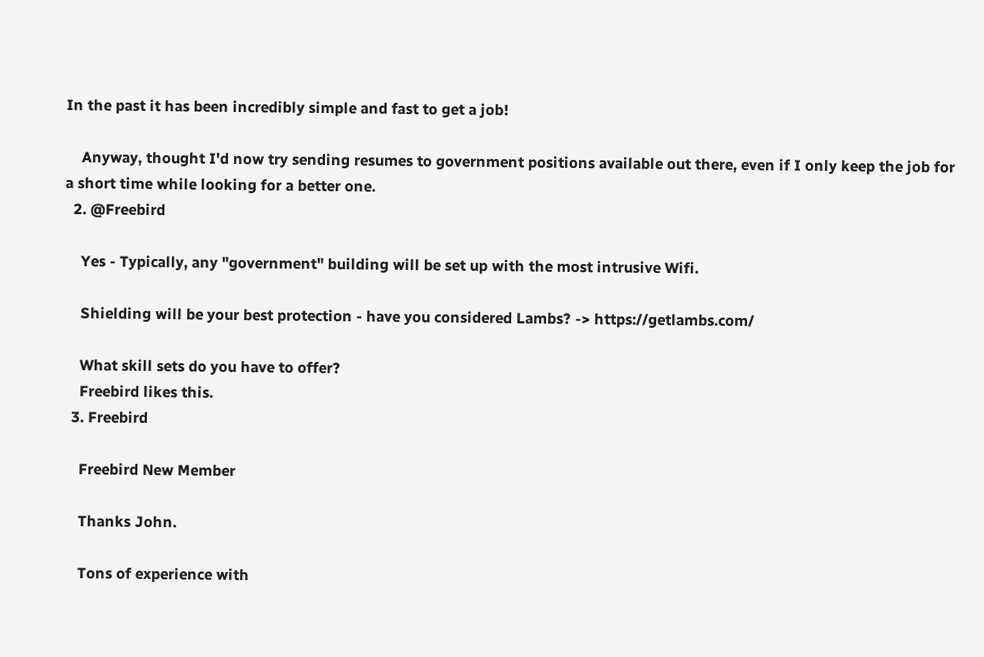In the past it has been incredibly simple and fast to get a job!

    Anyway, thought I'd now try sending resumes to government positions available out there, even if I only keep the job for a short time while looking for a better one.
  2. @Freebird

    Yes - Typically, any "government" building will be set up with the most intrusive Wifi.

    Shielding will be your best protection - have you considered Lambs? -> https://getlambs.com/

    What skill sets do you have to offer?
    Freebird likes this.
  3. Freebird

    Freebird New Member

    Thanks John.

    Tons of experience with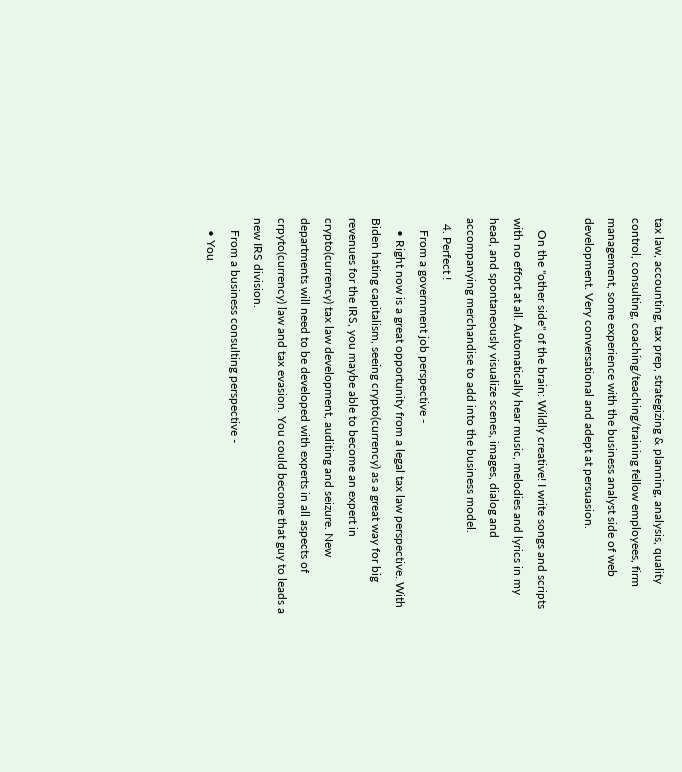tax law, accounting, tax prep, strategizing & planning, analysis, quality control, consulting, coaching/teaching/training fellow employees, firm management, some experience with the business analyst side of web development. Very conversational and adept at persuasion.

    On the "other side" of the brain: Wildly creative! I write songs and scripts with no effort at all. Automatically hear music, melodies and lyrics in my head, and spontaneously visualize scenes, images, dialog and accompanying merchandise to add into the business model.
  4. Perfect !
    From a government job perspective -
    • Right now is a great opportunity from a legal tax law perspective. With Biden hating capitalism, seeing crypto(currency) as a great way for big revenues for the IRS, you maybe able to become an expert in crypto(currency) tax law development, auditing and seizure. New departments will need to be developed with experts in all aspects of crpyto(currency) law and tax evasion. You could become that guy to leads a new IRS division.
    From a business consulting perspective -
    • You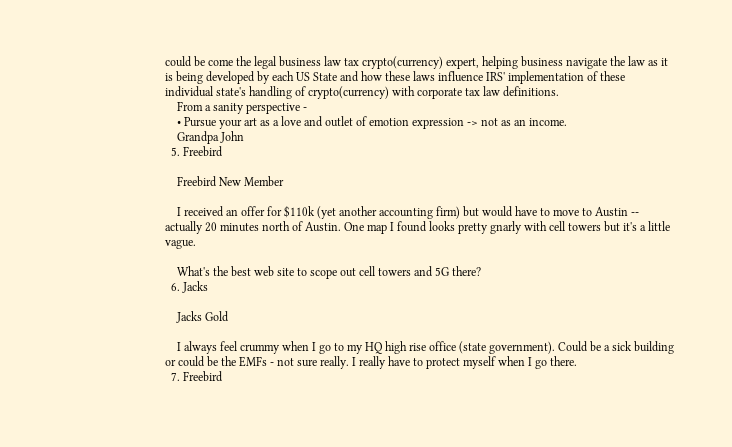could be come the legal business law tax crypto(currency) expert, helping business navigate the law as it is being developed by each US State and how these laws influence IRS' implementation of these individual state's handling of crypto(currency) with corporate tax law definitions.
    From a sanity perspective -
    • Pursue your art as a love and outlet of emotion expression -> not as an income.
    Grandpa John
  5. Freebird

    Freebird New Member

    I received an offer for $110k (yet another accounting firm) but would have to move to Austin -- actually 20 minutes north of Austin. One map I found looks pretty gnarly with cell towers but it's a little vague.

    What's the best web site to scope out cell towers and 5G there?
  6. Jacks

    Jacks Gold

    I always feel crummy when I go to my HQ high rise office (state government). Could be a sick building or could be the EMFs - not sure really. I really have to protect myself when I go there.
  7. Freebird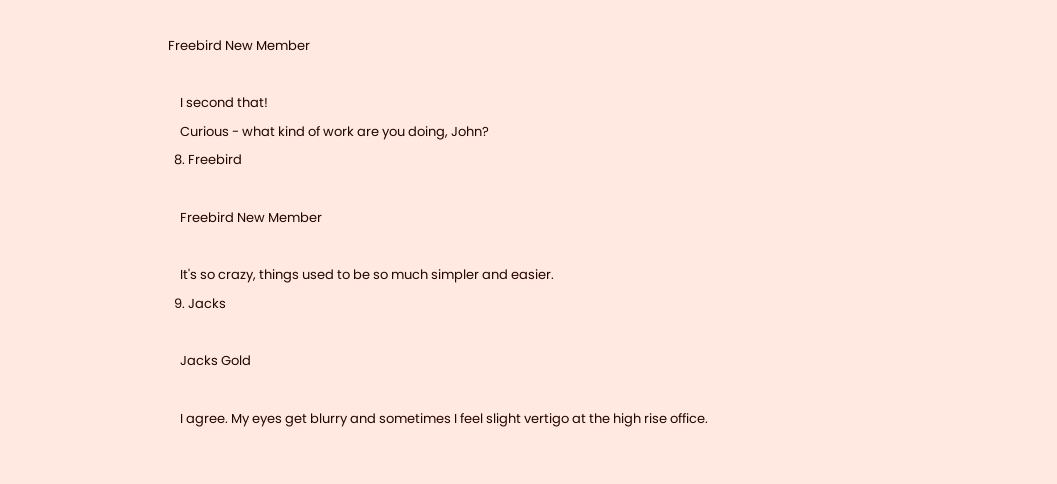Freebird New Member

    I second that!
    Curious - what kind of work are you doing, John?
  8. Freebird

    Freebird New Member

    It's so crazy, things used to be so much simpler and easier.
  9. Jacks

    Jacks Gold

    I agree. My eyes get blurry and sometimes I feel slight vertigo at the high rise office.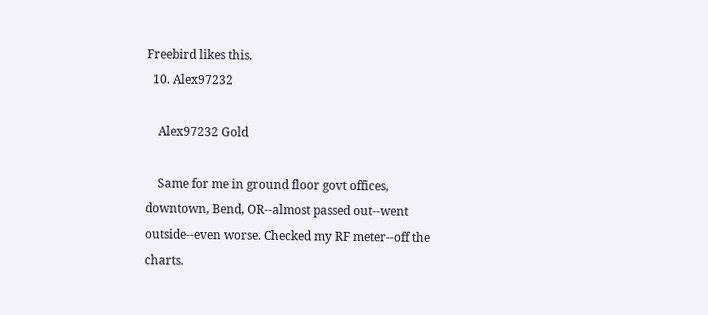Freebird likes this.
  10. Alex97232

    Alex97232 Gold

    Same for me in ground floor govt offices, downtown, Bend, OR--almost passed out--went outside--even worse. Checked my RF meter--off the charts.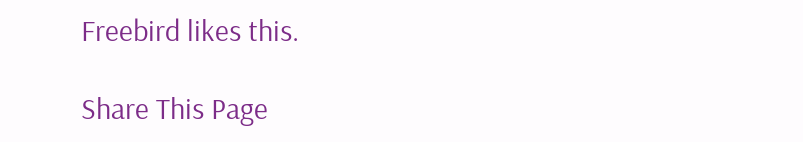Freebird likes this.

Share This Page